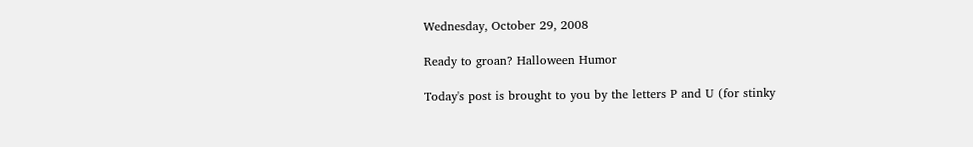Wednesday, October 29, 2008

Ready to groan? Halloween Humor

Today's post is brought to you by the letters P and U (for stinky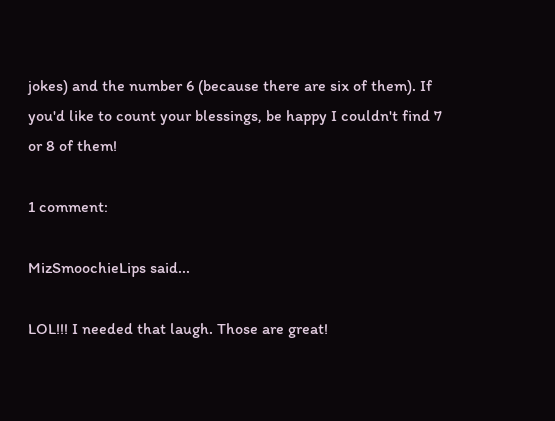jokes) and the number 6 (because there are six of them). If you'd like to count your blessings, be happy I couldn't find 7 or 8 of them!

1 comment:

MizSmoochieLips said...

LOL!!! I needed that laugh. Those are great!